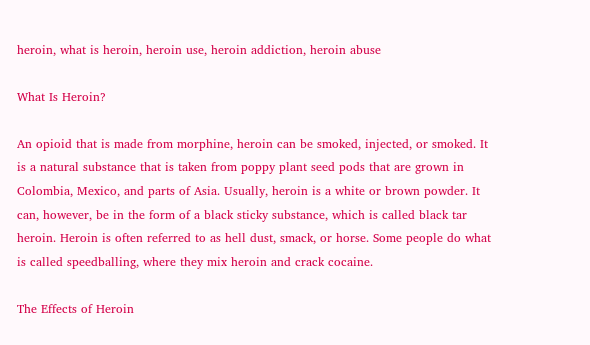heroin, what is heroin, heroin use, heroin addiction, heroin abuse

What Is Heroin?

An opioid that is made from morphine, heroin can be smoked, injected, or smoked. It is a natural substance that is taken from poppy plant seed pods that are grown in Colombia, Mexico, and parts of Asia. Usually, heroin is a white or brown powder. It can, however, be in the form of a black sticky substance, which is called black tar heroin. Heroin is often referred to as hell dust, smack, or horse. Some people do what is called speedballing, where they mix heroin and crack cocaine.

The Effects of Heroin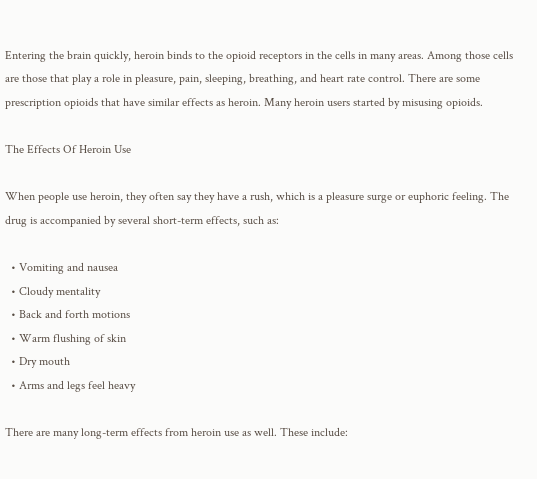Entering the brain quickly, heroin binds to the opioid receptors in the cells in many areas. Among those cells are those that play a role in pleasure, pain, sleeping, breathing, and heart rate control. There are some prescription opioids that have similar effects as heroin. Many heroin users started by misusing opioids.

The Effects Of Heroin Use

When people use heroin, they often say they have a rush, which is a pleasure surge or euphoric feeling. The drug is accompanied by several short-term effects, such as:

  • Vomiting and nausea
  • Cloudy mentality
  • Back and forth motions
  • Warm flushing of skin
  • Dry mouth
  • Arms and legs feel heavy

There are many long-term effects from heroin use as well. These include: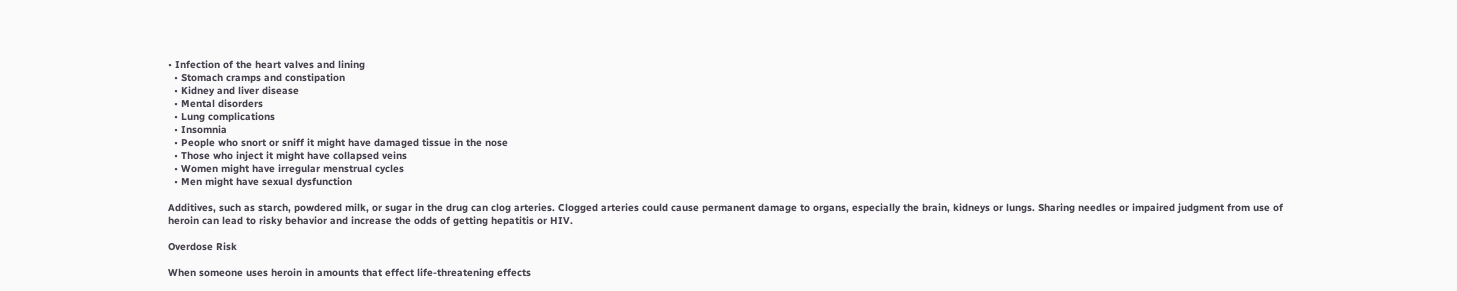• Infection of the heart valves and lining
  • Stomach cramps and constipation
  • Kidney and liver disease
  • Mental disorders
  • Lung complications
  • Insomnia
  • People who snort or sniff it might have damaged tissue in the nose
  • Those who inject it might have collapsed veins
  • Women might have irregular menstrual cycles
  • Men might have sexual dysfunction

Additives, such as starch, powdered milk, or sugar in the drug can clog arteries. Clogged arteries could cause permanent damage to organs, especially the brain, kidneys or lungs. Sharing needles or impaired judgment from use of heroin can lead to risky behavior and increase the odds of getting hepatitis or HIV.

Overdose Risk

When someone uses heroin in amounts that effect life-threatening effects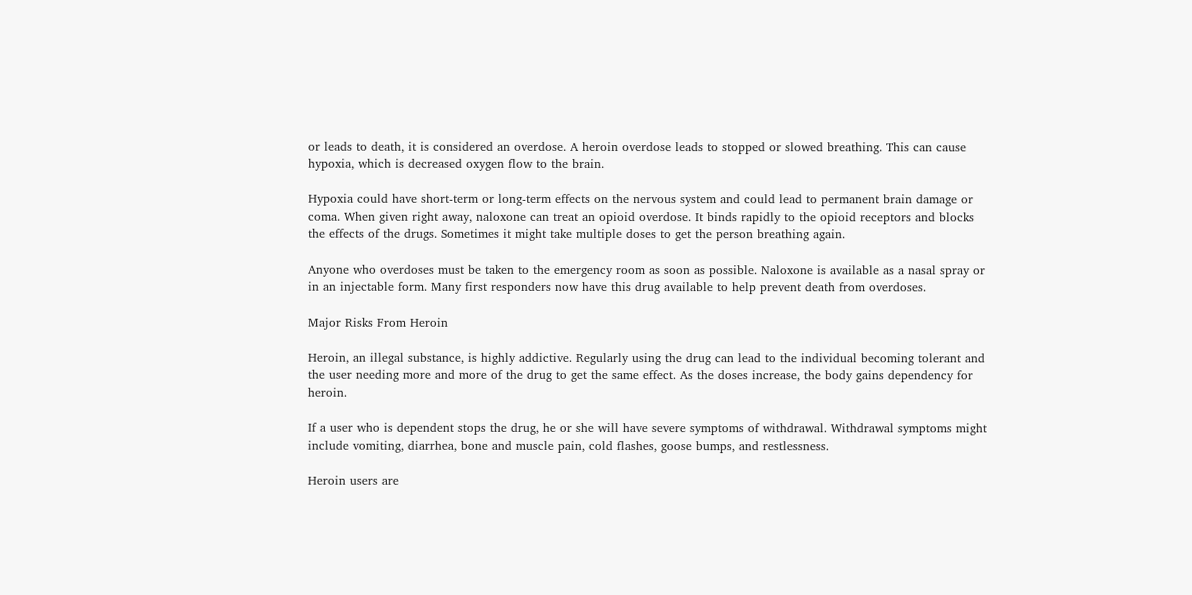or leads to death, it is considered an overdose. A heroin overdose leads to stopped or slowed breathing. This can cause hypoxia, which is decreased oxygen flow to the brain.

Hypoxia could have short-term or long-term effects on the nervous system and could lead to permanent brain damage or coma. When given right away, naloxone can treat an opioid overdose. It binds rapidly to the opioid receptors and blocks the effects of the drugs. Sometimes it might take multiple doses to get the person breathing again.

Anyone who overdoses must be taken to the emergency room as soon as possible. Naloxone is available as a nasal spray or in an injectable form. Many first responders now have this drug available to help prevent death from overdoses.

Major Risks From Heroin

Heroin, an illegal substance, is highly addictive. Regularly using the drug can lead to the individual becoming tolerant and the user needing more and more of the drug to get the same effect. As the doses increase, the body gains dependency for heroin.

If a user who is dependent stops the drug, he or she will have severe symptoms of withdrawal. Withdrawal symptoms might include vomiting, diarrhea, bone and muscle pain, cold flashes, goose bumps, and restlessness.

Heroin users are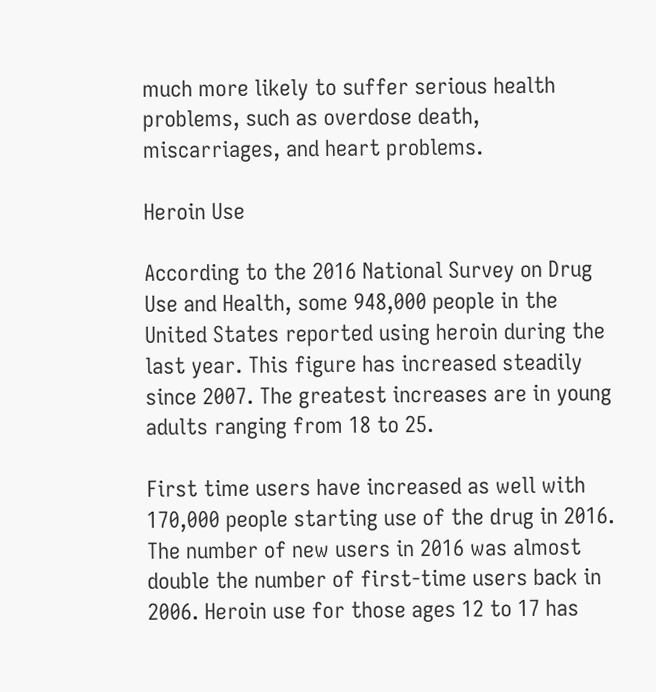much more likely to suffer serious health problems, such as overdose death, miscarriages, and heart problems.

Heroin Use

According to the 2016 National Survey on Drug Use and Health, some 948,000 people in the United States reported using heroin during the last year. This figure has increased steadily since 2007. The greatest increases are in young adults ranging from 18 to 25.

First time users have increased as well with 170,000 people starting use of the drug in 2016. The number of new users in 2016 was almost double the number of first-time users back in 2006. Heroin use for those ages 12 to 17 has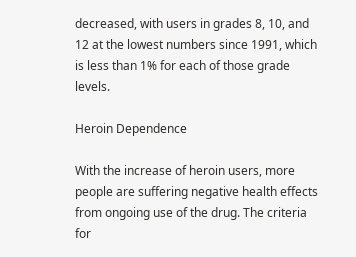decreased, with users in grades 8, 10, and 12 at the lowest numbers since 1991, which is less than 1% for each of those grade levels.

Heroin Dependence

With the increase of heroin users, more people are suffering negative health effects from ongoing use of the drug. The criteria for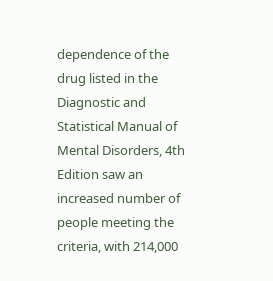dependence of the drug listed in the Diagnostic and Statistical Manual of Mental Disorders, 4th Edition saw an increased number of people meeting the criteria, with 214,000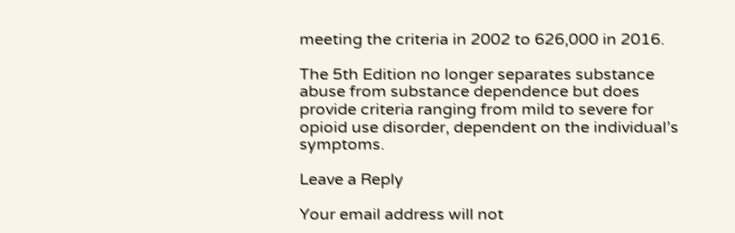meeting the criteria in 2002 to 626,000 in 2016.

The 5th Edition no longer separates substance abuse from substance dependence but does provide criteria ranging from mild to severe for opioid use disorder, dependent on the individual’s symptoms.

Leave a Reply

Your email address will not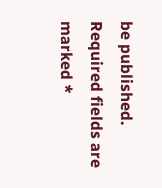be published. Required fields are marked *